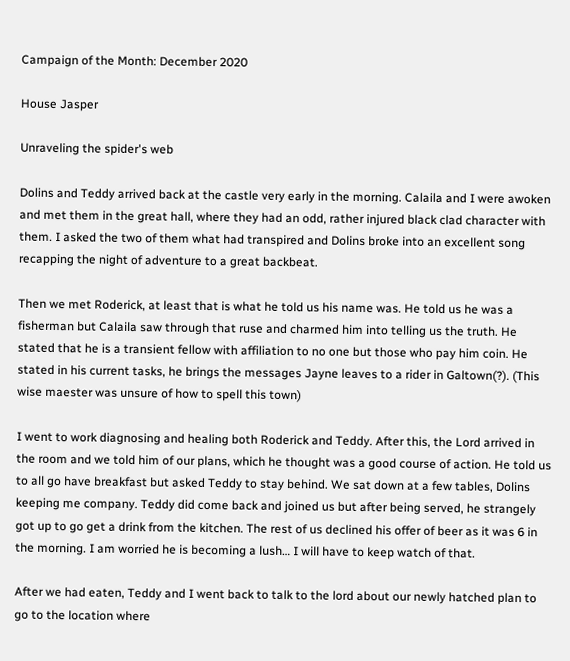Campaign of the Month: December 2020

House Jasper

Unraveling the spider's web

Dolins and Teddy arrived back at the castle very early in the morning. Calaila and I were awoken and met them in the great hall, where they had an odd, rather injured black clad character with them. I asked the two of them what had transpired and Dolins broke into an excellent song recapping the night of adventure to a great backbeat.

Then we met Roderick, at least that is what he told us his name was. He told us he was a fisherman but Calaila saw through that ruse and charmed him into telling us the truth. He stated that he is a transient fellow with affiliation to no one but those who pay him coin. He stated in his current tasks, he brings the messages Jayne leaves to a rider in Galtown(?). (This wise maester was unsure of how to spell this town)

I went to work diagnosing and healing both Roderick and Teddy. After this, the Lord arrived in the room and we told him of our plans, which he thought was a good course of action. He told us to all go have breakfast but asked Teddy to stay behind. We sat down at a few tables, Dolins keeping me company. Teddy did come back and joined us but after being served, he strangely got up to go get a drink from the kitchen. The rest of us declined his offer of beer as it was 6 in the morning. I am worried he is becoming a lush… I will have to keep watch of that.

After we had eaten, Teddy and I went back to talk to the lord about our newly hatched plan to go to the location where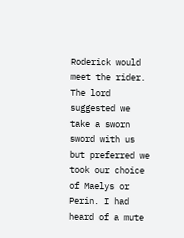Roderick would meet the rider. The lord suggested we take a sworn sword with us but preferred we took our choice of Maelys or Perin. I had heard of a mute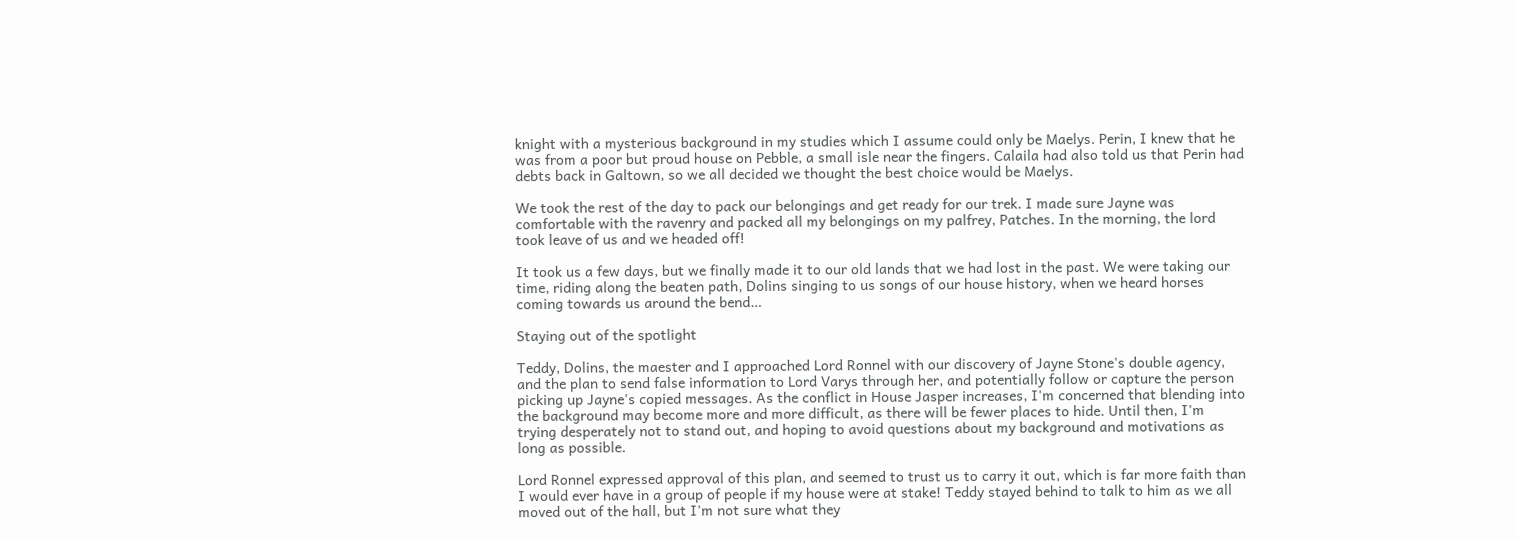knight with a mysterious background in my studies which I assume could only be Maelys. Perin, I knew that he was from a poor but proud house on Pebble, a small isle near the fingers. Calaila had also told us that Perin had debts back in Galtown, so we all decided we thought the best choice would be Maelys.

We took the rest of the day to pack our belongings and get ready for our trek. I made sure Jayne was comfortable with the ravenry and packed all my belongings on my palfrey, Patches. In the morning, the lord took leave of us and we headed off!

It took us a few days, but we finally made it to our old lands that we had lost in the past. We were taking our time, riding along the beaten path, Dolins singing to us songs of our house history, when we heard horses coming towards us around the bend…

Staying out of the spotlight

Teddy, Dolins, the maester and I approached Lord Ronnel with our discovery of Jayne Stone's double agency, and the plan to send false information to Lord Varys through her, and potentially follow or capture the person picking up Jayne's copied messages. As the conflict in House Jasper increases, I'm concerned that blending into the background may become more and more difficult, as there will be fewer places to hide. Until then, I'm trying desperately not to stand out, and hoping to avoid questions about my background and motivations as long as possible.

Lord Ronnel expressed approval of this plan, and seemed to trust us to carry it out, which is far more faith than I would ever have in a group of people if my house were at stake! Teddy stayed behind to talk to him as we all moved out of the hall, but I'm not sure what they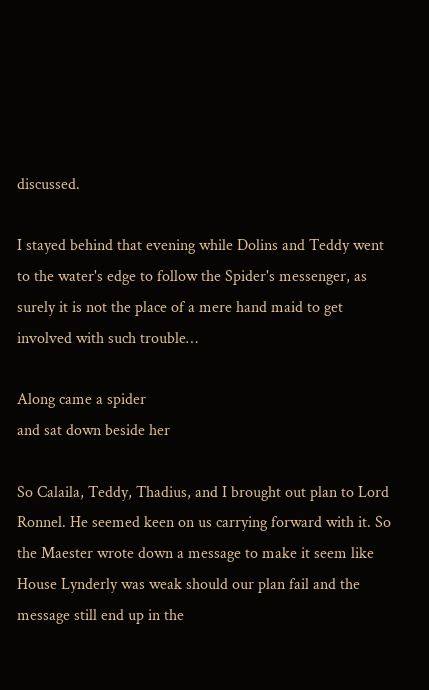discussed.

I stayed behind that evening while Dolins and Teddy went to the water's edge to follow the Spider's messenger, as surely it is not the place of a mere hand maid to get involved with such trouble…

Along came a spider
and sat down beside her

So Calaila, Teddy, Thadius, and I brought out plan to Lord Ronnel. He seemed keen on us carrying forward with it. So the Maester wrote down a message to make it seem like House Lynderly was weak should our plan fail and the message still end up in the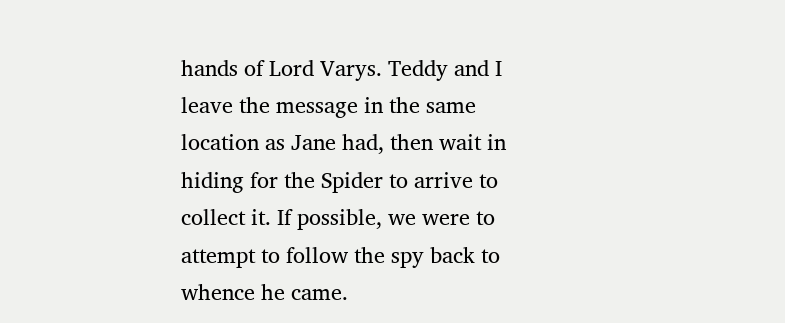hands of Lord Varys. Teddy and I leave the message in the same location as Jane had, then wait in hiding for the Spider to arrive to collect it. If possible, we were to attempt to follow the spy back to whence he came.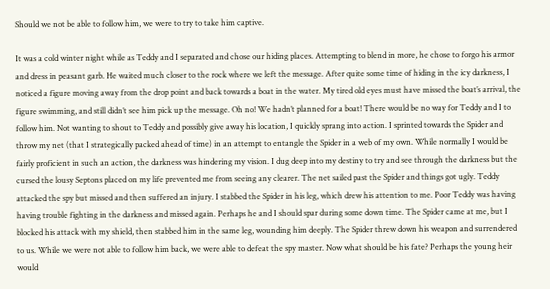Should we not be able to follow him, we were to try to take him captive.

It was a cold winter night while as Teddy and I separated and chose our hiding places. Attempting to blend in more, he chose to forgo his armor and dress in peasant garb. He waited much closer to the rock where we left the message. After quite some time of hiding in the icy darkness, I noticed a figure moving away from the drop point and back towards a boat in the water. My tired old eyes must have missed the boat’s arrival, the figure swimming, and still didn’t see him pick up the message. Oh no! We hadn’t planned for a boat! There would be no way for Teddy and I to follow him. Not wanting to shout to Teddy and possibly give away his location, I quickly sprang into action. I sprinted towards the Spider and throw my net (that I strategically packed ahead of time) in an attempt to entangle the Spider in a web of my own. While normally I would be fairly proficient in such an action, the darkness was hindering my vision. I dug deep into my destiny to try and see through the darkness but the cursed the lousy Septons placed on my life prevented me from seeing any clearer. The net sailed past the Spider and things got ugly. Teddy attacked the spy but missed and then suffered an injury. I stabbed the Spider in his leg, which drew his attention to me. Poor Teddy was having having trouble fighting in the darkness and missed again. Perhaps he and I should spar during some down time. The Spider came at me, but I blocked his attack with my shield, then stabbed him in the same leg, wounding him deeply. The Spider threw down his weapon and surrendered to us. While we were not able to follow him back, we were able to defeat the spy master. Now what should be his fate? Perhaps the young heir would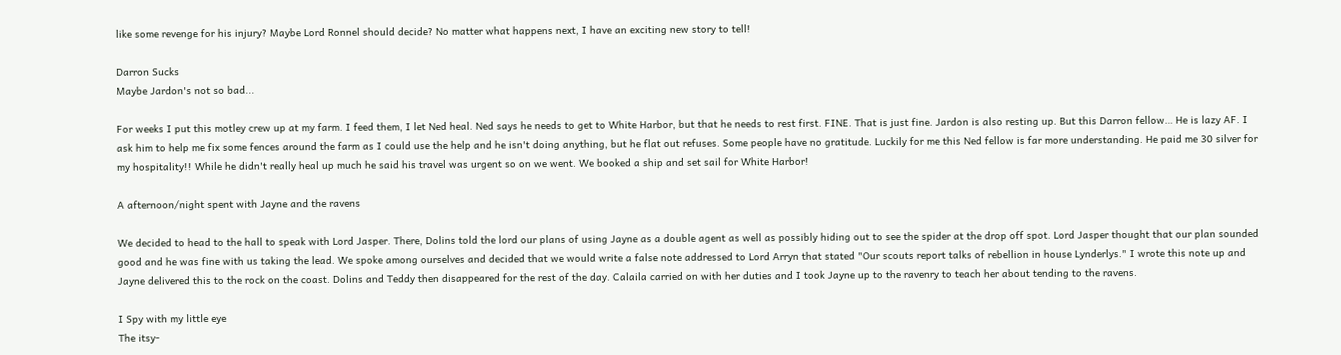like some revenge for his injury? Maybe Lord Ronnel should decide? No matter what happens next, I have an exciting new story to tell!

Darron Sucks
Maybe Jardon's not so bad...

For weeks I put this motley crew up at my farm. I feed them, I let Ned heal. Ned says he needs to get to White Harbor, but that he needs to rest first. FINE. That is just fine. Jardon is also resting up. But this Darron fellow… He is lazy AF. I ask him to help me fix some fences around the farm as I could use the help and he isn't doing anything, but he flat out refuses. Some people have no gratitude. Luckily for me this Ned fellow is far more understanding. He paid me 30 silver for my hospitality!! While he didn't really heal up much he said his travel was urgent so on we went. We booked a ship and set sail for White Harbor!

A afternoon/night spent with Jayne and the ravens

We decided to head to the hall to speak with Lord Jasper. There, Dolins told the lord our plans of using Jayne as a double agent as well as possibly hiding out to see the spider at the drop off spot. Lord Jasper thought that our plan sounded good and he was fine with us taking the lead. We spoke among ourselves and decided that we would write a false note addressed to Lord Arryn that stated "Our scouts report talks of rebellion in house Lynderlys." I wrote this note up and Jayne delivered this to the rock on the coast. Dolins and Teddy then disappeared for the rest of the day. Calaila carried on with her duties and I took Jayne up to the ravenry to teach her about tending to the ravens.

I Spy with my little eye
The itsy-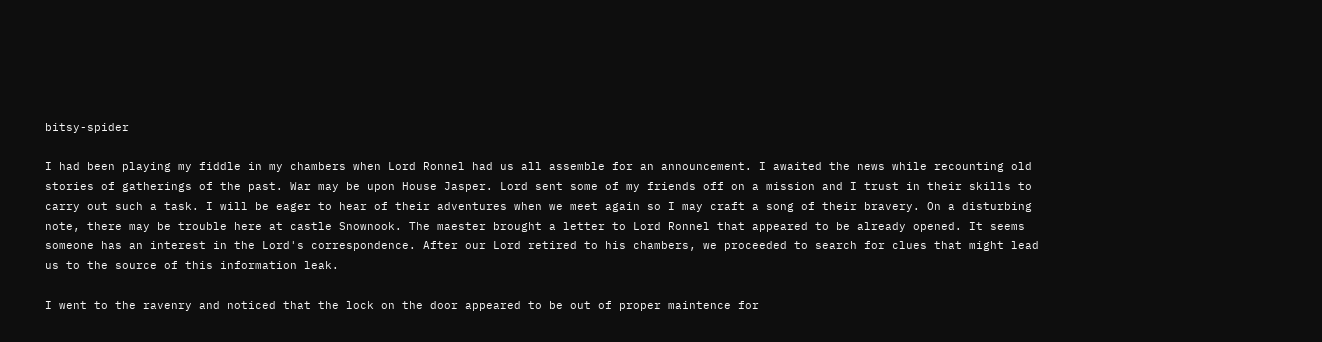bitsy-spider

I had been playing my fiddle in my chambers when Lord Ronnel had us all assemble for an announcement. I awaited the news while recounting old stories of gatherings of the past. War may be upon House Jasper. Lord sent some of my friends off on a mission and I trust in their skills to carry out such a task. I will be eager to hear of their adventures when we meet again so I may craft a song of their bravery. On a disturbing note, there may be trouble here at castle Snownook. The maester brought a letter to Lord Ronnel that appeared to be already opened. It seems someone has an interest in the Lord's correspondence. After our Lord retired to his chambers, we proceeded to search for clues that might lead us to the source of this information leak.

I went to the ravenry and noticed that the lock on the door appeared to be out of proper maintence for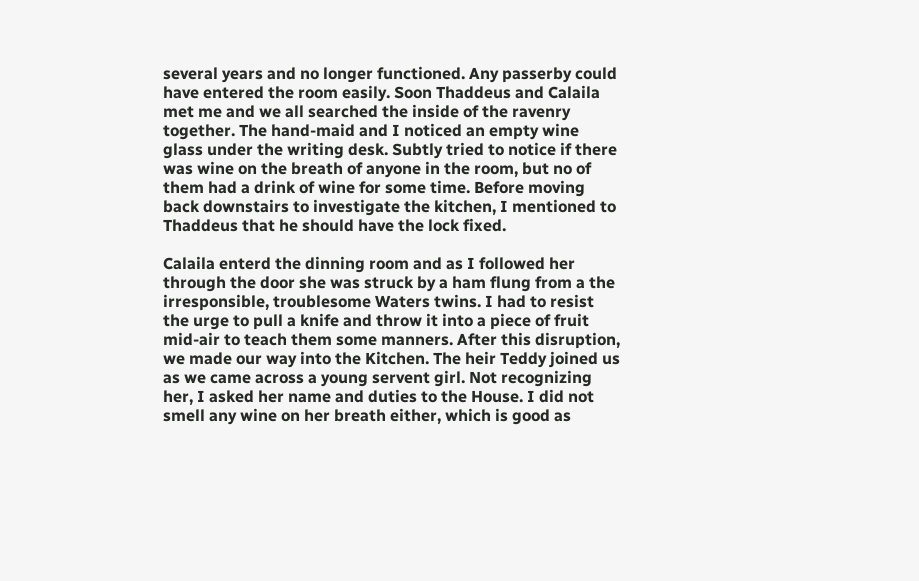several years and no longer functioned. Any passerby could have entered the room easily. Soon Thaddeus and Calaila met me and we all searched the inside of the ravenry together. The hand-maid and I noticed an empty wine glass under the writing desk. Subtly tried to notice if there was wine on the breath of anyone in the room, but no of them had a drink of wine for some time. Before moving back downstairs to investigate the kitchen, I mentioned to Thaddeus that he should have the lock fixed.

Calaila enterd the dinning room and as I followed her through the door she was struck by a ham flung from a the irresponsible, troublesome Waters twins. I had to resist the urge to pull a knife and throw it into a piece of fruit mid-air to teach them some manners. After this disruption, we made our way into the Kitchen. The heir Teddy joined us as we came across a young servent girl. Not recognizing her, I asked her name and duties to the House. I did not smell any wine on her breath either, which is good as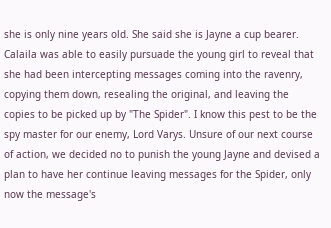she is only nine years old. She said she is Jayne a cup bearer. Calaila was able to easily pursuade the young girl to reveal that she had been intercepting messages coming into the ravenry, copying them down, resealing the original, and leaving the copies to be picked up by "The Spider". I know this pest to be the spy master for our enemy, Lord Varys. Unsure of our next course of action, we decided no to punish the young Jayne and devised a plan to have her continue leaving messages for the Spider, only now the message's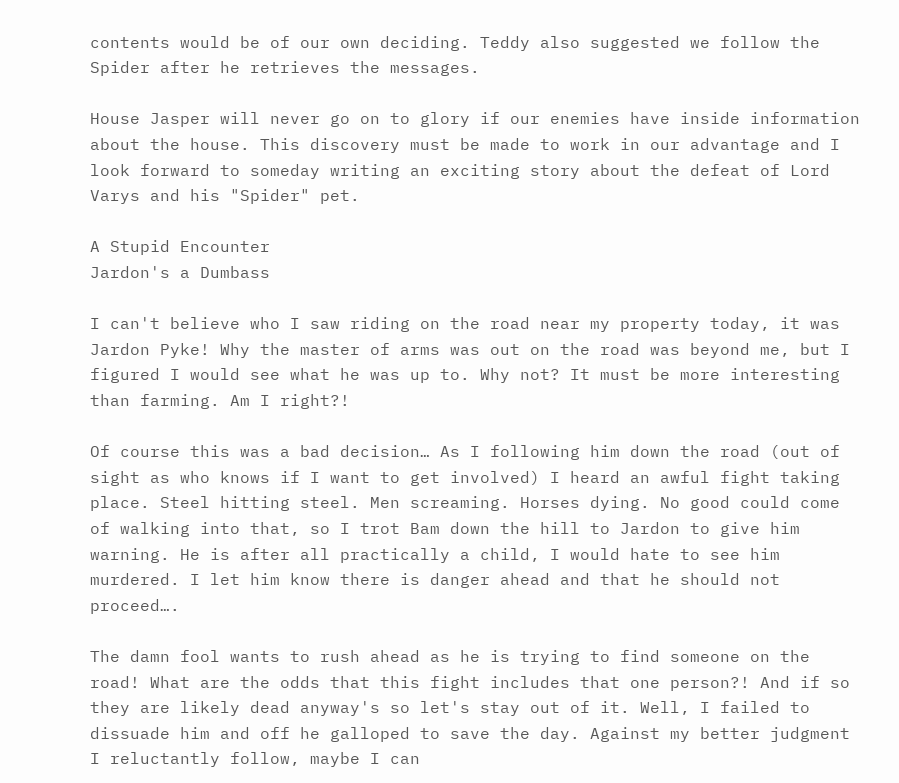contents would be of our own deciding. Teddy also suggested we follow the Spider after he retrieves the messages.

House Jasper will never go on to glory if our enemies have inside information about the house. This discovery must be made to work in our advantage and I look forward to someday writing an exciting story about the defeat of Lord Varys and his "Spider" pet.

A Stupid Encounter
Jardon's a Dumbass

I can't believe who I saw riding on the road near my property today, it was Jardon Pyke! Why the master of arms was out on the road was beyond me, but I figured I would see what he was up to. Why not? It must be more interesting than farming. Am I right?!

Of course this was a bad decision… As I following him down the road (out of sight as who knows if I want to get involved) I heard an awful fight taking place. Steel hitting steel. Men screaming. Horses dying. No good could come of walking into that, so I trot Bam down the hill to Jardon to give him warning. He is after all practically a child, I would hate to see him murdered. I let him know there is danger ahead and that he should not proceed….

The damn fool wants to rush ahead as he is trying to find someone on the road! What are the odds that this fight includes that one person?! And if so they are likely dead anyway's so let's stay out of it. Well, I failed to dissuade him and off he galloped to save the day. Against my better judgment I reluctantly follow, maybe I can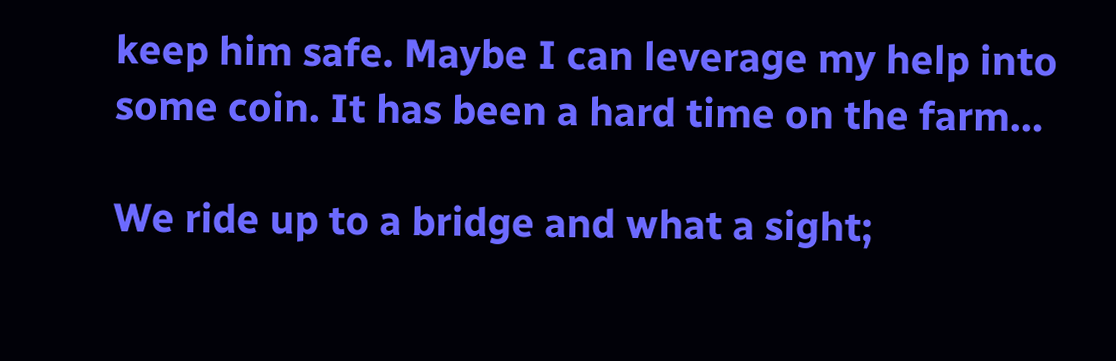keep him safe. Maybe I can leverage my help into some coin. It has been a hard time on the farm…

We ride up to a bridge and what a sight;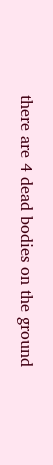there are 4 dead bodies on the ground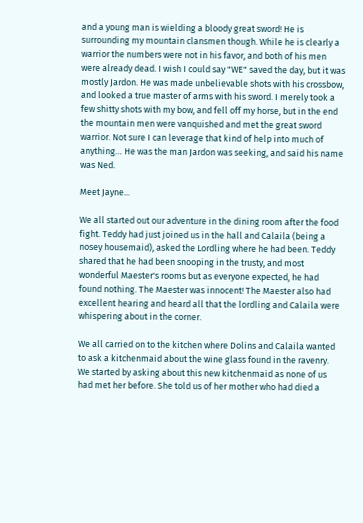and a young man is wielding a bloody great sword! He is surrounding my mountain clansmen though. While he is clearly a warrior the numbers were not in his favor, and both of his men were already dead. I wish I could say "WE" saved the day, but it was mostly Jardon. He was made unbelievable shots with his crossbow, and looked a true master of arms with his sword. I merely took a few shitty shots with my bow, and fell off my horse, but in the end the mountain men were vanquished and met the great sword warrior. Not sure I can leverage that kind of help into much of anything… He was the man Jardon was seeking, and said his name was Ned.

Meet Jayne...

We all started out our adventure in the dining room after the food fight. Teddy had just joined us in the hall and Calaila (being a nosey housemaid), asked the Lordling where he had been. Teddy shared that he had been snooping in the trusty, and most wonderful Maester's rooms but as everyone expected, he had found nothing. The Maester was innocent! The Maester also had excellent hearing and heard all that the lordling and Calaila were whispering about in the corner.

We all carried on to the kitchen where Dolins and Calaila wanted to ask a kitchenmaid about the wine glass found in the ravenry. We started by asking about this new kitchenmaid as none of us had met her before. She told us of her mother who had died a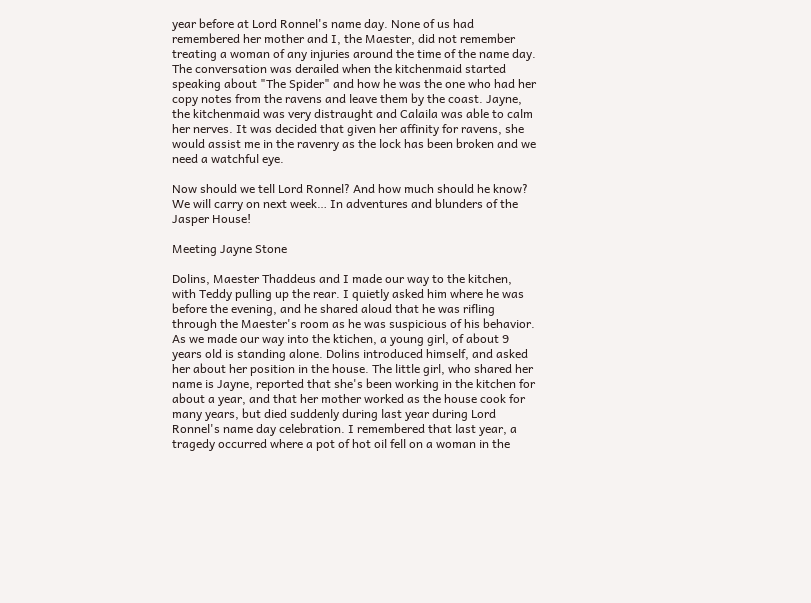year before at Lord Ronnel's name day. None of us had remembered her mother and I, the Maester, did not remember treating a woman of any injuries around the time of the name day. The conversation was derailed when the kitchenmaid started speaking about "The Spider" and how he was the one who had her copy notes from the ravens and leave them by the coast. Jayne, the kitchenmaid was very distraught and Calaila was able to calm her nerves. It was decided that given her affinity for ravens, she would assist me in the ravenry as the lock has been broken and we need a watchful eye.

Now should we tell Lord Ronnel? And how much should he know? We will carry on next week… In adventures and blunders of the Jasper House!

Meeting Jayne Stone

Dolins, Maester Thaddeus and I made our way to the kitchen, with Teddy pulling up the rear. I quietly asked him where he was before the evening, and he shared aloud that he was rifling through the Maester's room as he was suspicious of his behavior. As we made our way into the ktichen, a young girl, of about 9 years old is standing alone. Dolins introduced himself, and asked her about her position in the house. The little girl, who shared her name is Jayne, reported that she's been working in the kitchen for about a year, and that her mother worked as the house cook for many years, but died suddenly during last year during Lord Ronnel's name day celebration. I remembered that last year, a tragedy occurred where a pot of hot oil fell on a woman in the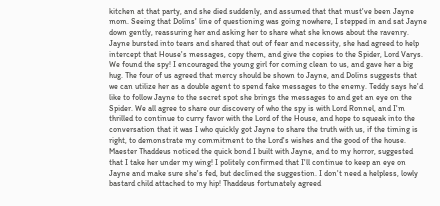kitchen at that party, and she died suddenly, and assumed that that must've been Jayne mom. Seeing that Dolins' line of questioning was going nowhere, I stepped in and sat Jayne down gently, reassuring her and asking her to share what she knows about the ravenry. Jayne bursted into tears and shared that out of fear and necessity, she had agreed to help intercept that House's messages, copy them, and give the copies to the Spider, Lord Varys. We found the spy! I encouraged the young girl for coming clean to us, and gave her a big hug. The four of us agreed that mercy should be shown to Jayne, and Dolins suggests that we can utilize her as a double agent to spend fake messages to the enemy. Teddy says he'd like to follow Jayne to the secret spot she brings the messages to and get an eye on the Spider. We all agree to share our discovery of who the spy is with Lord Ronnel, and I'm thrilled to continue to curry favor with the Lord of the House, and hope to squeak into the conversation that it was I who quickly got Jayne to share the truth with us, if the timing is right, to demonstrate my commitment to the Lord's wishes and the good of the house. Maester Thaddeus noticed the quick bond I built with Jayne, and to my horror, suggested that I take her under my wing! I politely confirmed that I'll continue to keep an eye on Jayne and make sure she's fed, but declined the suggestion. I don't need a helpless, lowly bastard child attached to my hip! Thaddeus fortunately agreed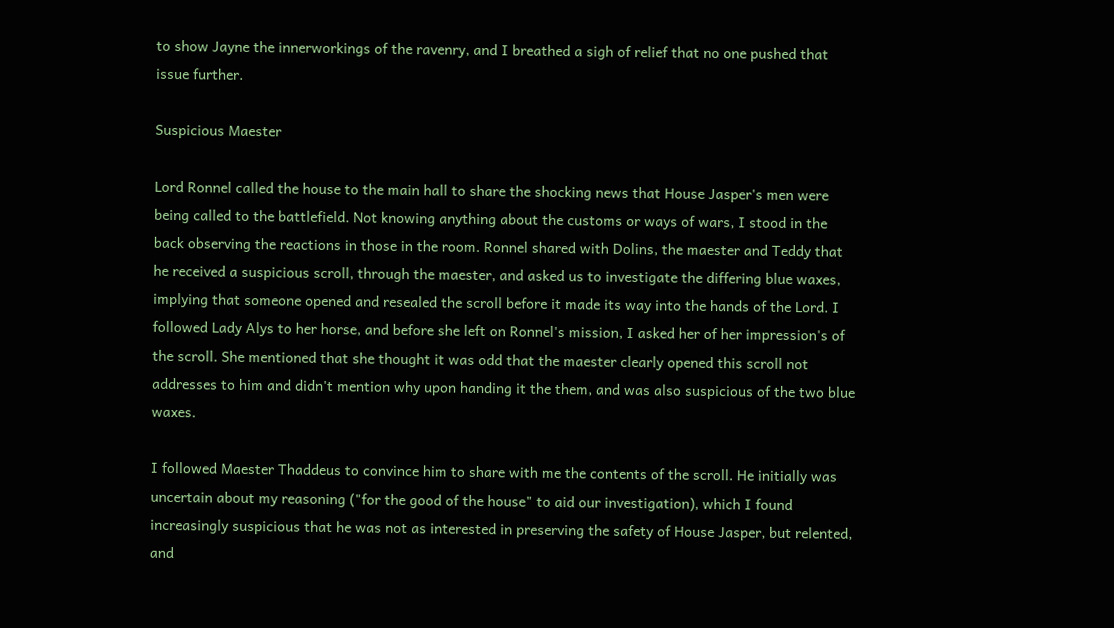to show Jayne the innerworkings of the ravenry, and I breathed a sigh of relief that no one pushed that issue further.

Suspicious Maester

Lord Ronnel called the house to the main hall to share the shocking news that House Jasper's men were being called to the battlefield. Not knowing anything about the customs or ways of wars, I stood in the back observing the reactions in those in the room. Ronnel shared with Dolins, the maester and Teddy that he received a suspicious scroll, through the maester, and asked us to investigate the differing blue waxes, implying that someone opened and resealed the scroll before it made its way into the hands of the Lord. I followed Lady Alys to her horse, and before she left on Ronnel's mission, I asked her of her impression's of the scroll. She mentioned that she thought it was odd that the maester clearly opened this scroll not addresses to him and didn't mention why upon handing it the them, and was also suspicious of the two blue waxes.

I followed Maester Thaddeus to convince him to share with me the contents of the scroll. He initially was uncertain about my reasoning ("for the good of the house" to aid our investigation), which I found increasingly suspicious that he was not as interested in preserving the safety of House Jasper, but relented, and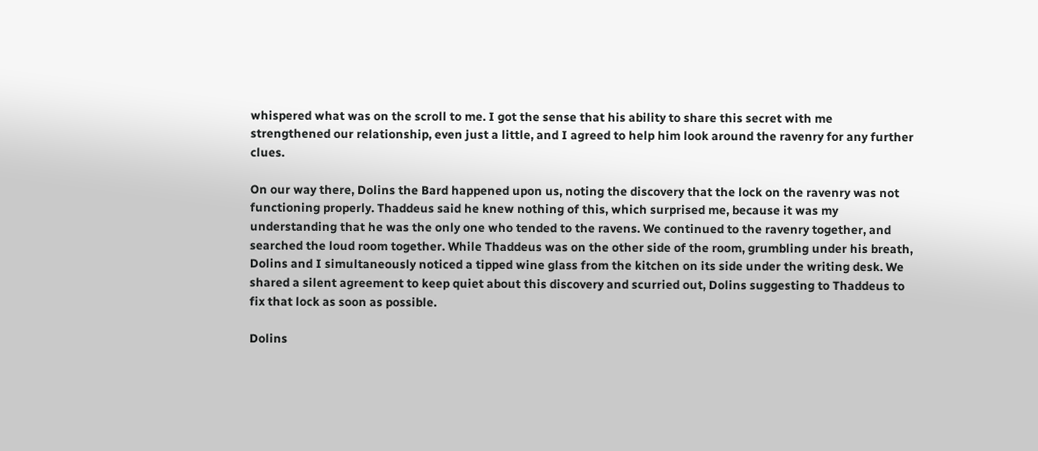whispered what was on the scroll to me. I got the sense that his ability to share this secret with me strengthened our relationship, even just a little, and I agreed to help him look around the ravenry for any further clues.

On our way there, Dolins the Bard happened upon us, noting the discovery that the lock on the ravenry was not functioning properly. Thaddeus said he knew nothing of this, which surprised me, because it was my understanding that he was the only one who tended to the ravens. We continued to the ravenry together, and searched the loud room together. While Thaddeus was on the other side of the room, grumbling under his breath, Dolins and I simultaneously noticed a tipped wine glass from the kitchen on its side under the writing desk. We shared a silent agreement to keep quiet about this discovery and scurried out, Dolins suggesting to Thaddeus to fix that lock as soon as possible.

Dolins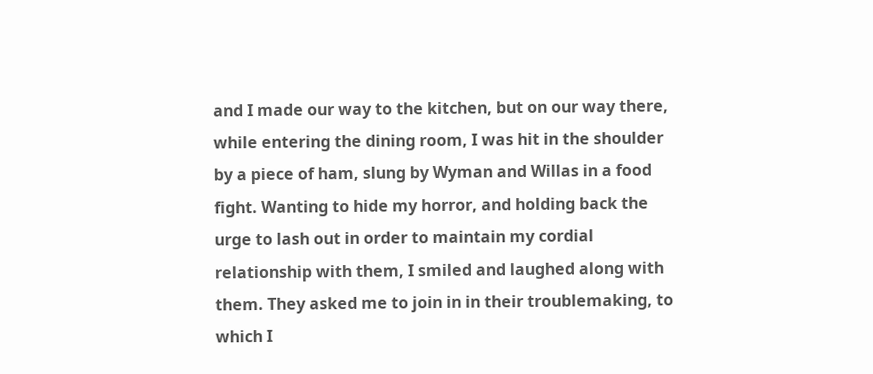and I made our way to the kitchen, but on our way there, while entering the dining room, I was hit in the shoulder by a piece of ham, slung by Wyman and Willas in a food fight. Wanting to hide my horror, and holding back the urge to lash out in order to maintain my cordial relationship with them, I smiled and laughed along with them. They asked me to join in in their troublemaking, to which I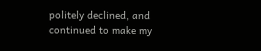politely declined, and continued to make my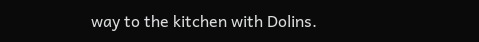way to the kitchen with Dolins.